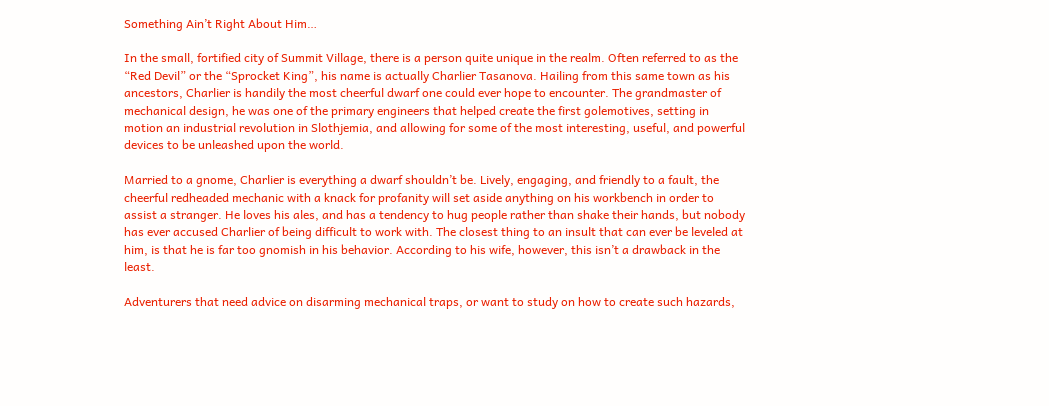Something Ain’t Right About Him…

In the small, fortified city of Summit Village, there is a person quite unique in the realm. Often referred to as the “Red Devil” or the “Sprocket King”, his name is actually Charlier Tasanova. Hailing from this same town as his ancestors, Charlier is handily the most cheerful dwarf one could ever hope to encounter. The grandmaster of mechanical design, he was one of the primary engineers that helped create the first golemotives, setting in motion an industrial revolution in Slothjemia, and allowing for some of the most interesting, useful, and powerful devices to be unleashed upon the world.

Married to a gnome, Charlier is everything a dwarf shouldn’t be. Lively, engaging, and friendly to a fault, the cheerful redheaded mechanic with a knack for profanity will set aside anything on his workbench in order to assist a stranger. He loves his ales, and has a tendency to hug people rather than shake their hands, but nobody has ever accused Charlier of being difficult to work with. The closest thing to an insult that can ever be leveled at him, is that he is far too gnomish in his behavior. According to his wife, however, this isn’t a drawback in the least.

Adventurers that need advice on disarming mechanical traps, or want to study on how to create such hazards,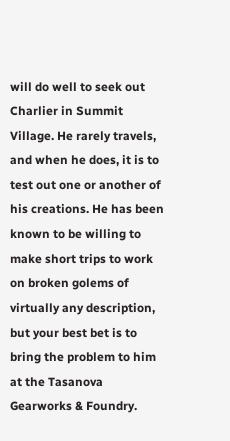will do well to seek out Charlier in Summit Village. He rarely travels, and when he does, it is to test out one or another of his creations. He has been known to be willing to make short trips to work on broken golems of virtually any description, but your best bet is to bring the problem to him at the Tasanova Gearworks & Foundry.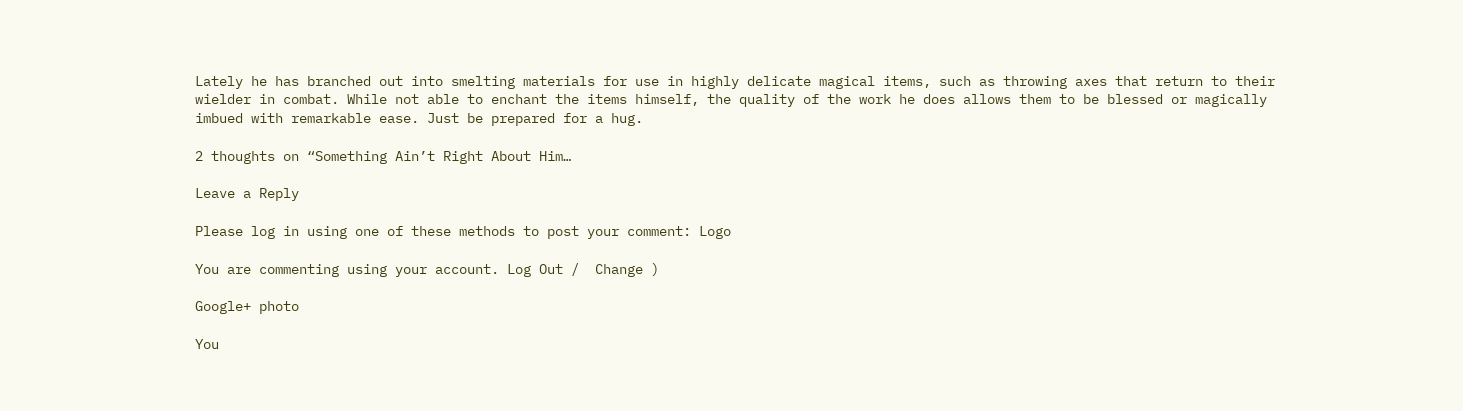Lately he has branched out into smelting materials for use in highly delicate magical items, such as throwing axes that return to their wielder in combat. While not able to enchant the items himself, the quality of the work he does allows them to be blessed or magically imbued with remarkable ease. Just be prepared for a hug.

2 thoughts on “Something Ain’t Right About Him…

Leave a Reply

Please log in using one of these methods to post your comment: Logo

You are commenting using your account. Log Out /  Change )

Google+ photo

You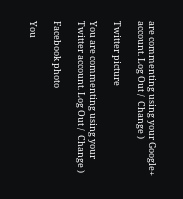are commenting using your Google+ account. Log Out /  Change )

Twitter picture

You are commenting using your Twitter account. Log Out /  Change )

Facebook photo

You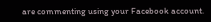are commenting using your Facebook account.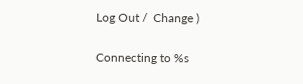Log Out /  Change )

Connecting to %s